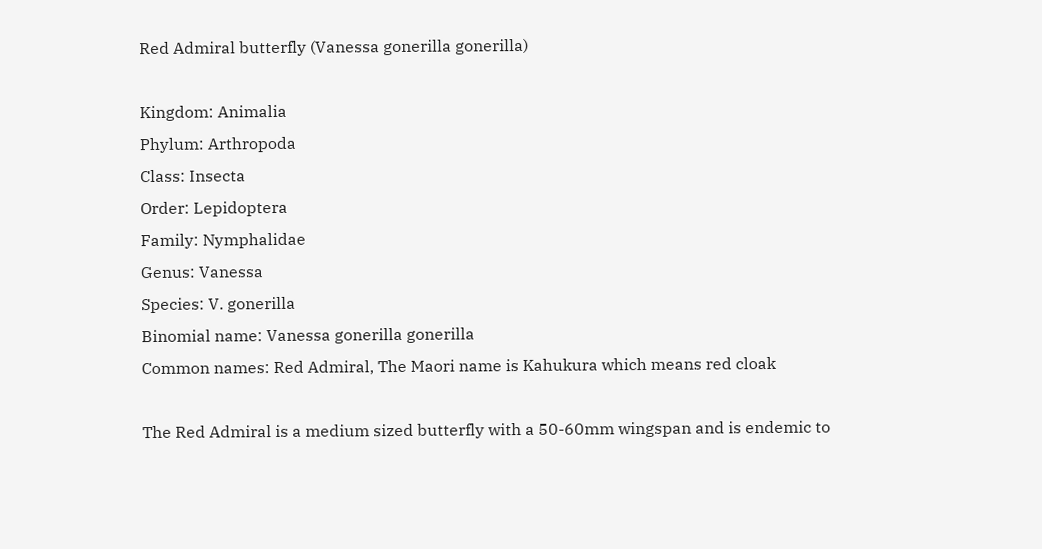Red Admiral butterfly (Vanessa gonerilla gonerilla)

Kingdom: Animalia
Phylum: Arthropoda
Class: Insecta
Order: Lepidoptera
Family: Nymphalidae
Genus: Vanessa
Species: V. gonerilla
Binomial name: Vanessa gonerilla gonerilla
Common names: Red Admiral, The Maori name is Kahukura which means red cloak

The Red Admiral is a medium sized butterfly with a 50-60mm wingspan and is endemic to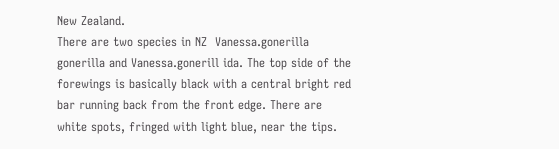New Zealand.
There are two species in NZ  Vanessa.gonerilla gonerilla and Vanessa.gonerill ida. The top side of the forewings is basically black with a central bright red bar running back from the front edge. There are white spots, fringed with light blue, near the tips.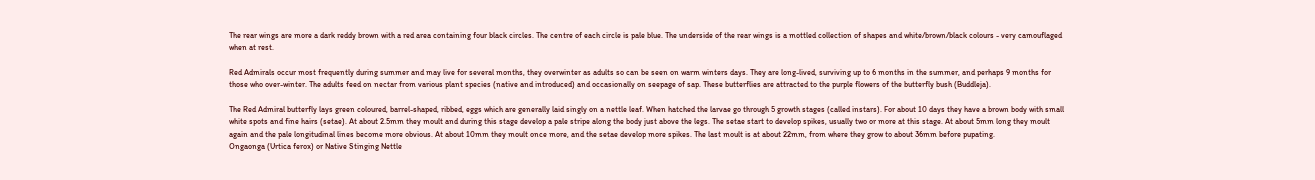The rear wings are more a dark reddy brown with a red area containing four black circles. The centre of each circle is pale blue. The underside of the rear wings is a mottled collection of shapes and white/brown/black colours - very camouflaged when at rest.

Red Admirals occur most frequently during summer and may live for several months, they overwinter as adults so can be seen on warm winters days. They are long-lived, surviving up to 6 months in the summer, and perhaps 9 months for those who over-winter. The adults feed on nectar from various plant species (native and introduced) and occasionally on seepage of sap. These butterflies are attracted to the purple flowers of the butterfly bush (Buddleja).

The Red Admiral butterfly lays green coloured, barrel-shaped, ribbed, eggs which are generally laid singly on a nettle leaf. When hatched the larvae go through 5 growth stages (called instars). For about 10 days they have a brown body with small white spots and fine hairs (setae). At about 2.5mm they moult and during this stage develop a pale stripe along the body just above the legs. The setae start to develop spikes, usually two or more at this stage. At about 5mm long they moult again and the pale longitudinal lines become more obvious. At about 10mm they moult once more, and the setae develop more spikes. The last moult is at about 22mm, from where they grow to about 36mm before pupating.
Ongaonga (Urtica ferox) or Native Stinging Nettle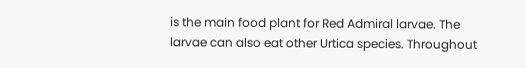is the main food plant for Red Admiral larvae. The larvae can also eat other Urtica species. Throughout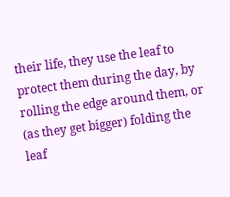their life, they use the leaf to protect them during the day, by rolling the edge around them, or (as they get bigger) folding the leaf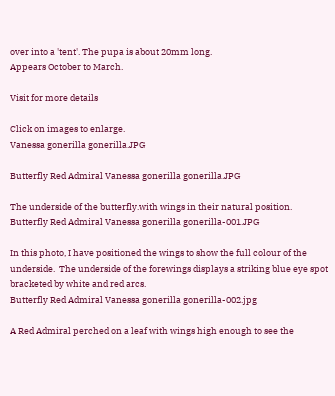over into a 'tent'. The pupa is about 20mm long.
Appears October to March.

Visit for more details

Click on images to enlarge.
Vanessa gonerilla gonerilla.JPG

Butterfly Red Admiral Vanessa gonerilla gonerilla.JPG

The underside of the butterfly.with wings in their natural position.
Butterfly Red Admiral Vanessa gonerilla gonerilla-001.JPG

In this photo, I have positioned the wings to show the full colour of the underside.  The underside of the forewings displays a striking blue eye spot bracketed by white and red arcs.
Butterfly Red Admiral Vanessa gonerilla gonerilla-002.jpg

A Red Admiral perched on a leaf with wings high enough to see the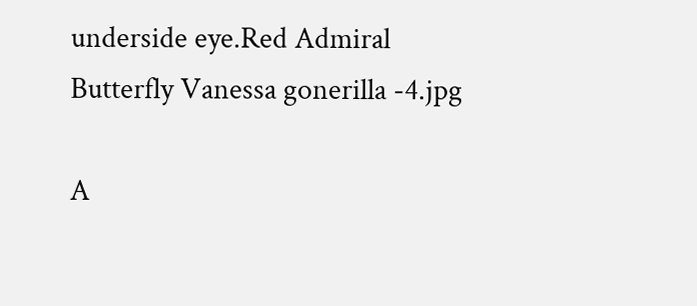underside eye.Red Admiral Butterfly Vanessa gonerilla -4.jpg

A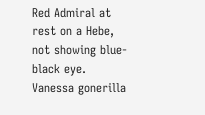Red Admiral at rest on a Hebe, not showing blue-black eye.
Vanessa gonerilla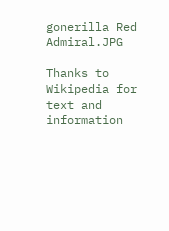gonerilla Red Admiral.JPG

Thanks to Wikipedia for text and information